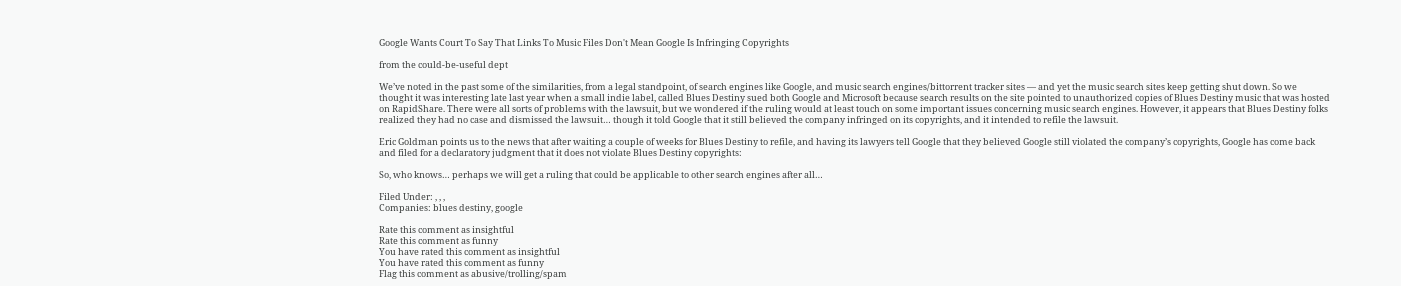Google Wants Court To Say That Links To Music Files Don't Mean Google Is Infringing Copyrights

from the could-be-useful dept

We’ve noted in the past some of the similarities, from a legal standpoint, of search engines like Google, and music search engines/bittorrent tracker sites — and yet the music search sites keep getting shut down. So we thought it was interesting late last year when a small indie label, called Blues Destiny sued both Google and Microsoft because search results on the site pointed to unauthorized copies of Blues Destiny music that was hosted on RapidShare. There were all sorts of problems with the lawsuit, but we wondered if the ruling would at least touch on some important issues concerning music search engines. However, it appears that Blues Destiny folks realized they had no case and dismissed the lawsuit… though it told Google that it still believed the company infringed on its copyrights, and it intended to refile the lawsuit.

Eric Goldman points us to the news that after waiting a couple of weeks for Blues Destiny to refile, and having its lawyers tell Google that they believed Google still violated the company’s copyrights, Google has come back and filed for a declaratory judgment that it does not violate Blues Destiny copyrights:

So, who knows… perhaps we will get a ruling that could be applicable to other search engines after all…

Filed Under: , , ,
Companies: blues destiny, google

Rate this comment as insightful
Rate this comment as funny
You have rated this comment as insightful
You have rated this comment as funny
Flag this comment as abusive/trolling/spam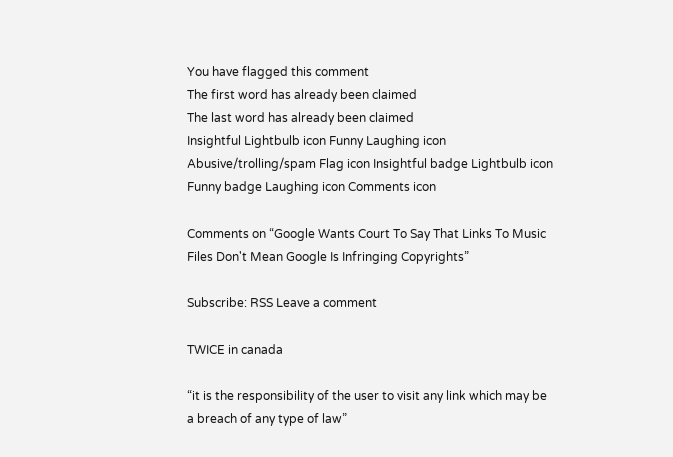You have flagged this comment
The first word has already been claimed
The last word has already been claimed
Insightful Lightbulb icon Funny Laughing icon Abusive/trolling/spam Flag icon Insightful badge Lightbulb icon Funny badge Laughing icon Comments icon

Comments on “Google Wants Court To Say That Links To Music Files Don't Mean Google Is Infringing Copyrights”

Subscribe: RSS Leave a comment

TWICE in canada

“it is the responsibility of the user to visit any link which may be a breach of any type of law”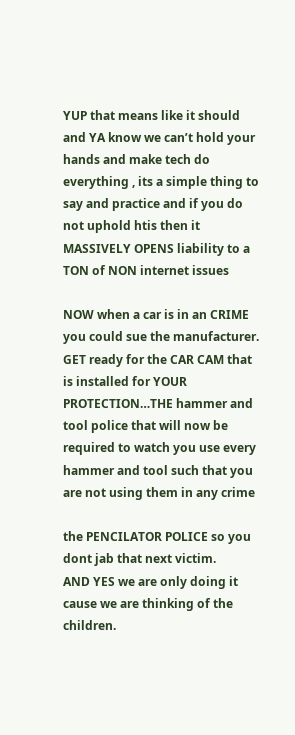YUP that means like it should and YA know we can’t hold your hands and make tech do everything , its a simple thing to say and practice and if you do not uphold htis then it MASSIVELY OPENS liability to a TON of NON internet issues

NOW when a car is in an CRIME you could sue the manufacturer.
GET ready for the CAR CAM that is installed for YOUR PROTECTION…THE hammer and tool police that will now be required to watch you use every hammer and tool such that you are not using them in any crime

the PENCILATOR POLICE so you dont jab that next victim.
AND YES we are only doing it cause we are thinking of the children.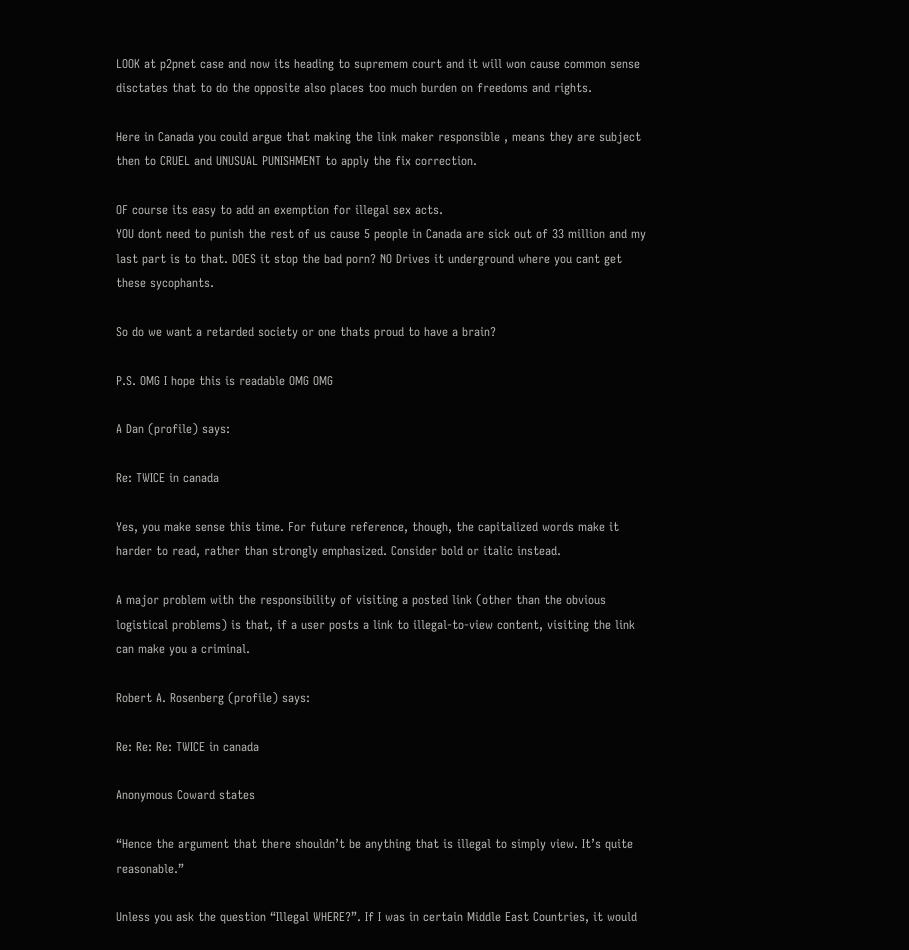LOOK at p2pnet case and now its heading to supremem court and it will won cause common sense disctates that to do the opposite also places too much burden on freedoms and rights.

Here in Canada you could argue that making the link maker responsible , means they are subject then to CRUEL and UNUSUAL PUNISHMENT to apply the fix correction.

OF course its easy to add an exemption for illegal sex acts.
YOU dont need to punish the rest of us cause 5 people in Canada are sick out of 33 million and my last part is to that. DOES it stop the bad porn? NO Drives it underground where you cant get these sycophants.

So do we want a retarded society or one thats proud to have a brain?

P.S. OMG I hope this is readable OMG OMG

A Dan (profile) says:

Re: TWICE in canada

Yes, you make sense this time. For future reference, though, the capitalized words make it harder to read, rather than strongly emphasized. Consider bold or italic instead.

A major problem with the responsibility of visiting a posted link (other than the obvious logistical problems) is that, if a user posts a link to illegal-to-view content, visiting the link can make you a criminal.

Robert A. Rosenberg (profile) says:

Re: Re: Re: TWICE in canada

Anonymous Coward states

“Hence the argument that there shouldn’t be anything that is illegal to simply view. It’s quite reasonable.”

Unless you ask the question “Illegal WHERE?”. If I was in certain Middle East Countries, it would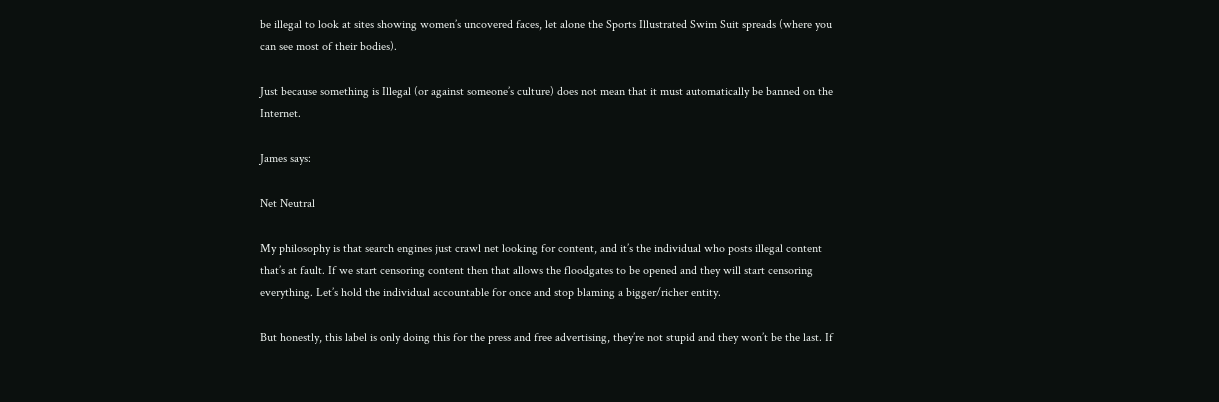be illegal to look at sites showing women’s uncovered faces, let alone the Sports Illustrated Swim Suit spreads (where you can see most of their bodies).

Just because something is Illegal (or against someone’s culture) does not mean that it must automatically be banned on the Internet.

James says:

Net Neutral

My philosophy is that search engines just crawl net looking for content, and it’s the individual who posts illegal content that’s at fault. If we start censoring content then that allows the floodgates to be opened and they will start censoring everything. Let’s hold the individual accountable for once and stop blaming a bigger/richer entity.

But honestly, this label is only doing this for the press and free advertising, they’re not stupid and they won’t be the last. If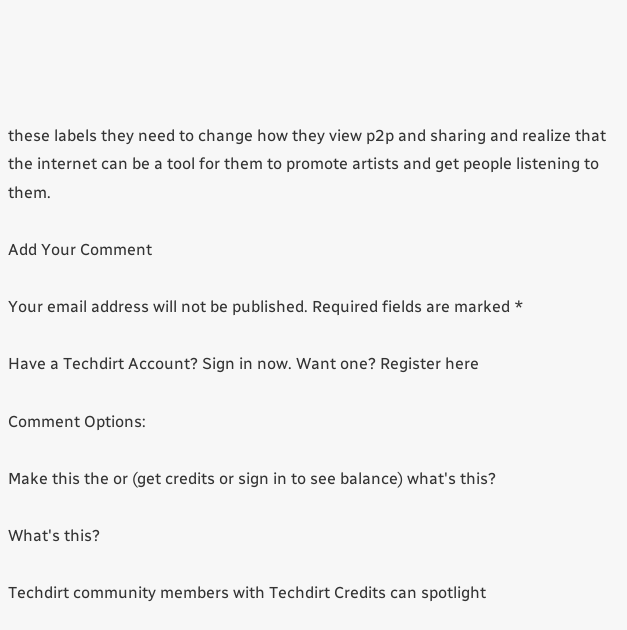these labels they need to change how they view p2p and sharing and realize that the internet can be a tool for them to promote artists and get people listening to them.

Add Your Comment

Your email address will not be published. Required fields are marked *

Have a Techdirt Account? Sign in now. Want one? Register here

Comment Options:

Make this the or (get credits or sign in to see balance) what's this?

What's this?

Techdirt community members with Techdirt Credits can spotlight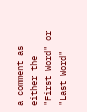a comment as either the "First Word" or "Last Word"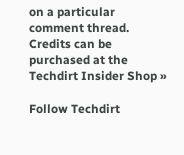on a particular comment thread. Credits can be purchased at the Techdirt Insider Shop »

Follow Techdirt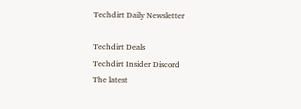Techdirt Daily Newsletter

Techdirt Deals
Techdirt Insider Discord
The latest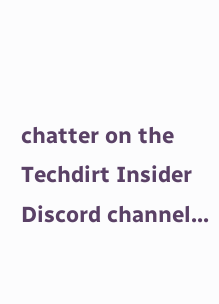chatter on the Techdirt Insider Discord channel...